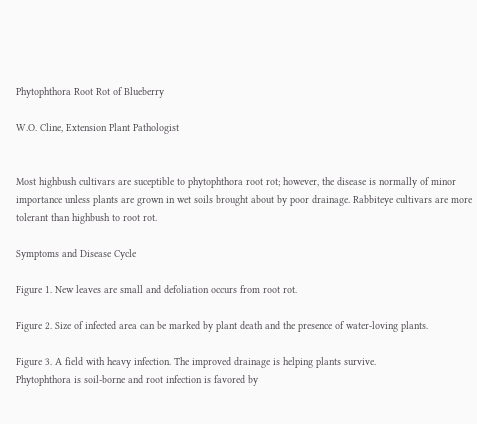Phytophthora Root Rot of Blueberry

W.O. Cline, Extension Plant Pathologist


Most highbush cultivars are suceptible to phytophthora root rot; however, the disease is normally of minor importance unless plants are grown in wet soils brought about by poor drainage. Rabbiteye cultivars are more tolerant than highbush to root rot.

Symptoms and Disease Cycle

Figure 1. New leaves are small and defoliation occurs from root rot.

Figure 2. Size of infected area can be marked by plant death and the presence of water-loving plants.

Figure 3. A field with heavy infection. The improved drainage is helping plants survive.
Phytophthora is soil-borne and root infection is favored by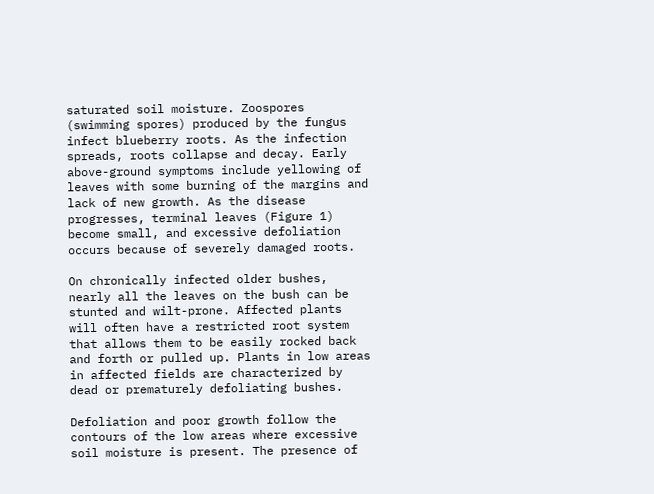saturated soil moisture. Zoospores (swimming spores) produced by the fungus infect blueberry roots. As the infection spreads, roots collapse and decay. Early above-ground symptoms include yellowing of leaves with some burning of the margins and lack of new growth. As the disease progresses, terminal leaves (Figure 1) become small, and excessive defoliation occurs because of severely damaged roots.

On chronically infected older bushes, nearly all the leaves on the bush can be stunted and wilt-prone. Affected plants will often have a restricted root system that allows them to be easily rocked back and forth or pulled up. Plants in low areas in affected fields are characterized by dead or prematurely defoliating bushes.

Defoliation and poor growth follow the contours of the low areas where excessive soil moisture is present. The presence of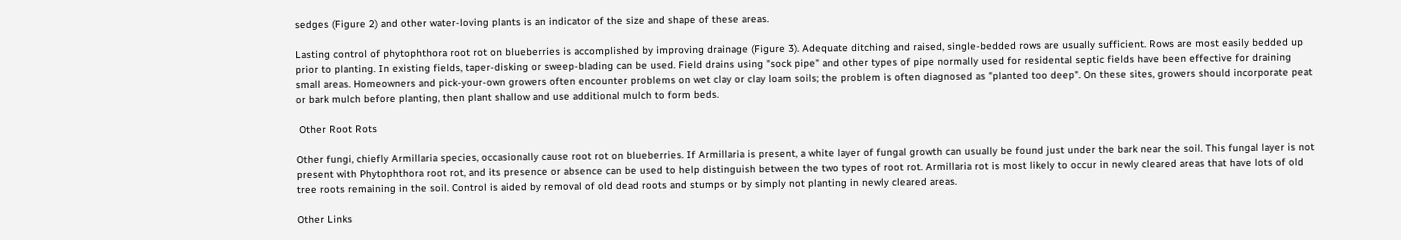sedges (Figure 2) and other water-loving plants is an indicator of the size and shape of these areas.

Lasting control of phytophthora root rot on blueberries is accomplished by improving drainage (Figure 3). Adequate ditching and raised, single-bedded rows are usually sufficient. Rows are most easily bedded up prior to planting. In existing fields, taper-disking or sweep-blading can be used. Field drains using "sock pipe" and other types of pipe normally used for residental septic fields have been effective for draining small areas. Homeowners and pick-your-own growers often encounter problems on wet clay or clay loam soils; the problem is often diagnosed as "planted too deep". On these sites, growers should incorporate peat or bark mulch before planting, then plant shallow and use additional mulch to form beds.

 Other Root Rots

Other fungi, chiefly Armillaria species, occasionally cause root rot on blueberries. If Armillaria is present, a white layer of fungal growth can usually be found just under the bark near the soil. This fungal layer is not present with Phytophthora root rot, and its presence or absence can be used to help distinguish between the two types of root rot. Armillaria rot is most likely to occur in newly cleared areas that have lots of old tree roots remaining in the soil. Control is aided by removal of old dead roots and stumps or by simply not planting in newly cleared areas.

Other Links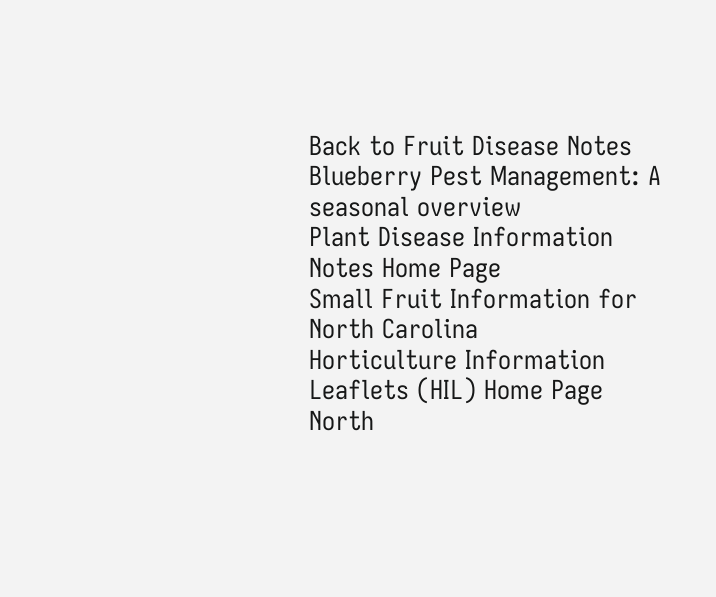Back to Fruit Disease Notes
Blueberry Pest Management: A seasonal overview
Plant Disease Information Notes Home Page
Small Fruit Information for North Carolina
Horticulture Information Leaflets (HIL) Home Page
North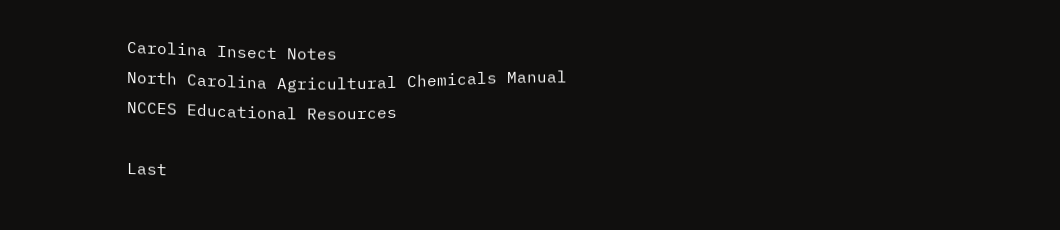Carolina Insect Notes
North Carolina Agricultural Chemicals Manual
NCCES Educational Resources

Last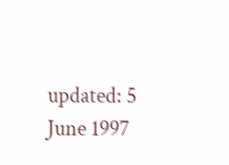updated: 5 June 1997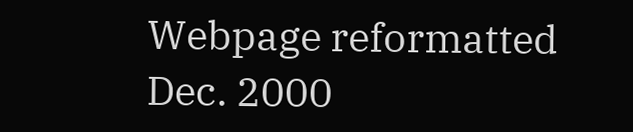Webpage reformatted Dec. 2000